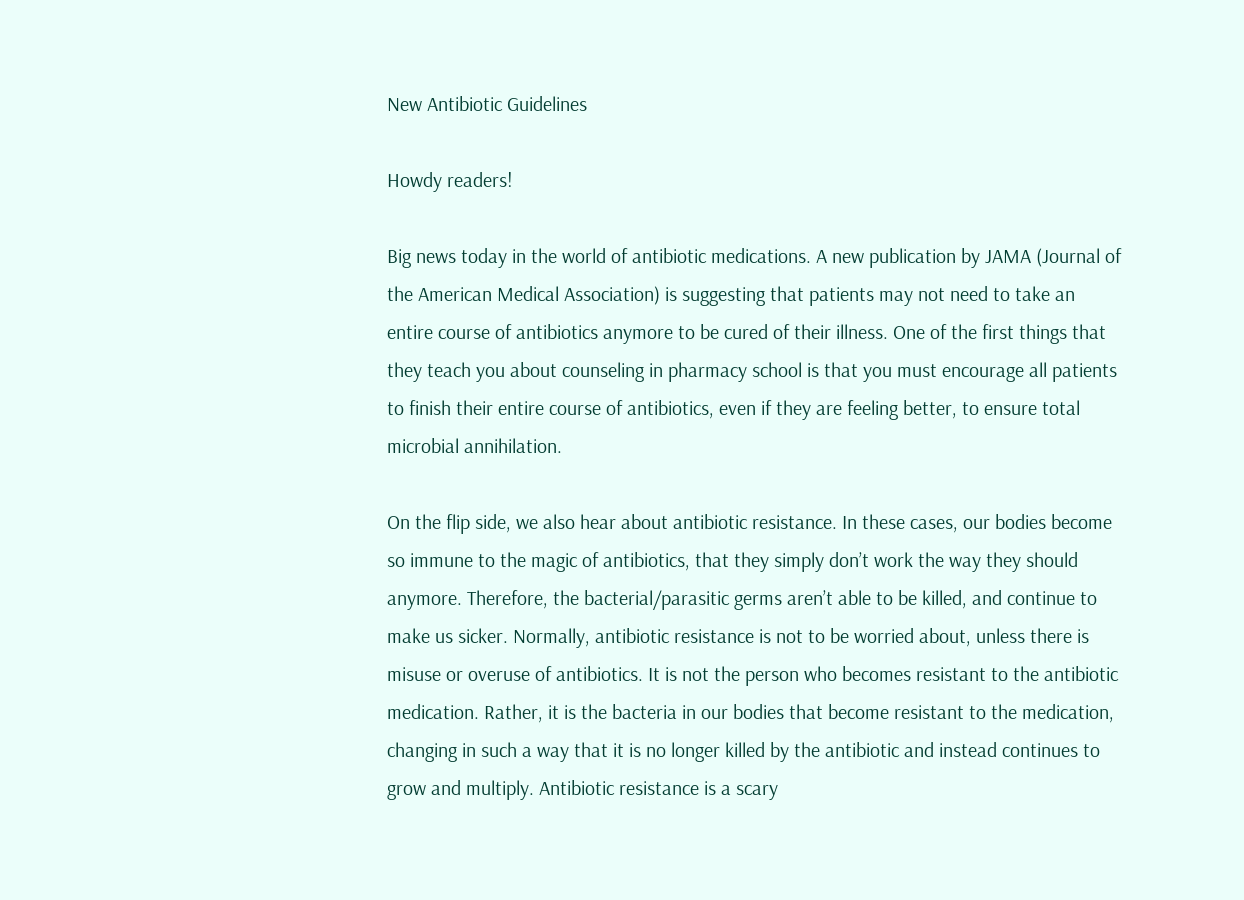New Antibiotic Guidelines

Howdy readers!

Big news today in the world of antibiotic medications. A new publication by JAMA (Journal of the American Medical Association) is suggesting that patients may not need to take an entire course of antibiotics anymore to be cured of their illness. One of the first things that they teach you about counseling in pharmacy school is that you must encourage all patients to finish their entire course of antibiotics, even if they are feeling better, to ensure total microbial annihilation.

On the flip side, we also hear about antibiotic resistance. In these cases, our bodies become so immune to the magic of antibiotics, that they simply don’t work the way they should anymore. Therefore, the bacterial/parasitic germs aren’t able to be killed, and continue to make us sicker. Normally, antibiotic resistance is not to be worried about, unless there is misuse or overuse of antibiotics. It is not the person who becomes resistant to the antibiotic medication. Rather, it is the bacteria in our bodies that become resistant to the medication, changing in such a way that it is no longer killed by the antibiotic and instead continues to grow and multiply. Antibiotic resistance is a scary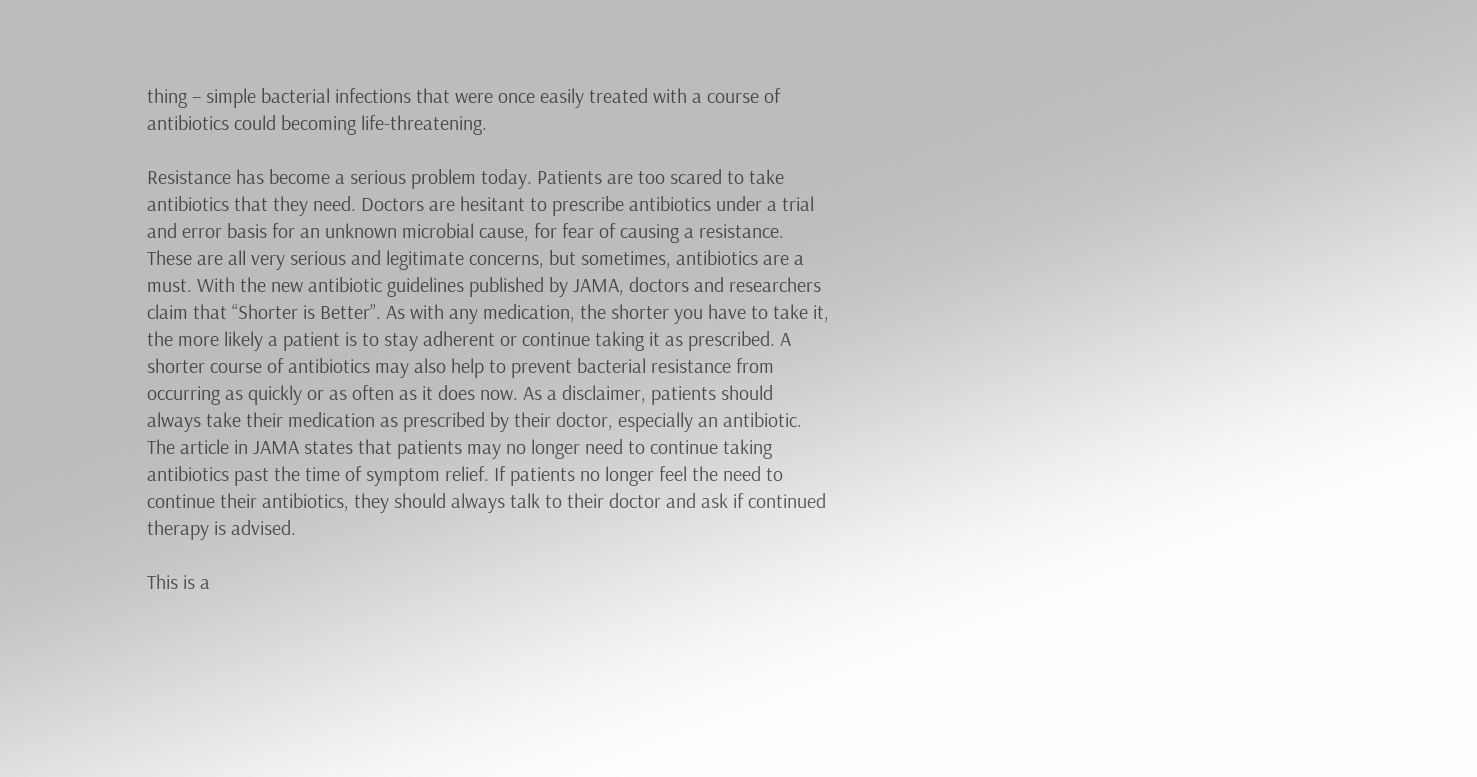thing – simple bacterial infections that were once easily treated with a course of antibiotics could becoming life-threatening.

Resistance has become a serious problem today. Patients are too scared to take antibiotics that they need. Doctors are hesitant to prescribe antibiotics under a trial and error basis for an unknown microbial cause, for fear of causing a resistance. These are all very serious and legitimate concerns, but sometimes, antibiotics are a must. With the new antibiotic guidelines published by JAMA, doctors and researchers claim that “Shorter is Better”. As with any medication, the shorter you have to take it, the more likely a patient is to stay adherent or continue taking it as prescribed. A shorter course of antibiotics may also help to prevent bacterial resistance from occurring as quickly or as often as it does now. As a disclaimer, patients should always take their medication as prescribed by their doctor, especially an antibiotic. The article in JAMA states that patients may no longer need to continue taking antibiotics past the time of symptom relief. If patients no longer feel the need to continue their antibiotics, they should always talk to their doctor and ask if continued therapy is advised.

This is a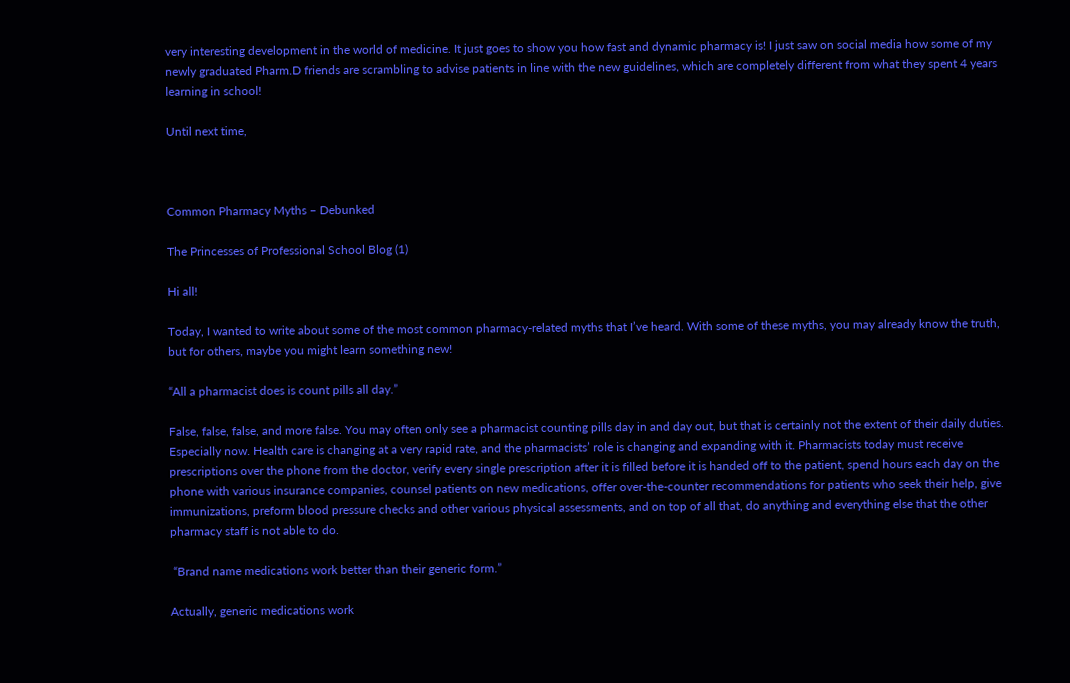very interesting development in the world of medicine. It just goes to show you how fast and dynamic pharmacy is! I just saw on social media how some of my newly graduated Pharm.D friends are scrambling to advise patients in line with the new guidelines, which are completely different from what they spent 4 years learning in school!

Until next time,



Common Pharmacy Myths – Debunked

The Princesses of Professional School Blog (1)

Hi all!

Today, I wanted to write about some of the most common pharmacy-related myths that I’ve heard. With some of these myths, you may already know the truth, but for others, maybe you might learn something new!

“All a pharmacist does is count pills all day.”

False, false, false, and more false. You may often only see a pharmacist counting pills day in and day out, but that is certainly not the extent of their daily duties. Especially now. Health care is changing at a very rapid rate, and the pharmacists’ role is changing and expanding with it. Pharmacists today must receive prescriptions over the phone from the doctor, verify every single prescription after it is filled before it is handed off to the patient, spend hours each day on the phone with various insurance companies, counsel patients on new medications, offer over-the-counter recommendations for patients who seek their help, give immunizations, preform blood pressure checks and other various physical assessments, and on top of all that, do anything and everything else that the other pharmacy staff is not able to do.

 “Brand name medications work better than their generic form.”

Actually, generic medications work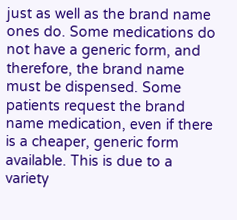just as well as the brand name ones do. Some medications do not have a generic form, and therefore, the brand name must be dispensed. Some patients request the brand name medication, even if there is a cheaper, generic form available. This is due to a variety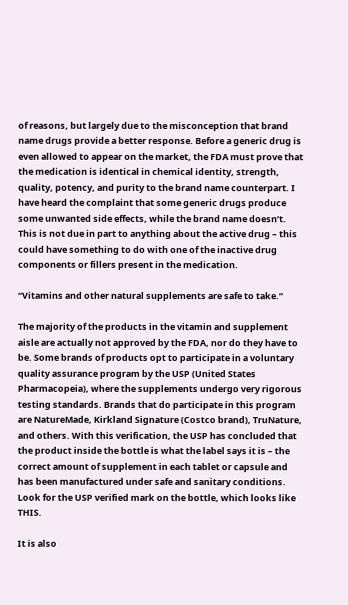of reasons, but largely due to the misconception that brand name drugs provide a better response. Before a generic drug is even allowed to appear on the market, the FDA must prove that the medication is identical in chemical identity, strength, quality, potency, and purity to the brand name counterpart. I have heard the complaint that some generic drugs produce some unwanted side effects, while the brand name doesn’t. This is not due in part to anything about the active drug – this could have something to do with one of the inactive drug components or fillers present in the medication.

“Vitamins and other natural supplements are safe to take.”

The majority of the products in the vitamin and supplement aisle are actually not approved by the FDA, nor do they have to be. Some brands of products opt to participate in a voluntary quality assurance program by the USP (United States Pharmacopeia), where the supplements undergo very rigorous testing standards. Brands that do participate in this program are NatureMade, Kirkland Signature (Costco brand), TruNature, and others. With this verification, the USP has concluded that the product inside the bottle is what the label says it is – the correct amount of supplement in each tablet or capsule and has been manufactured under safe and sanitary conditions. Look for the USP verified mark on the bottle, which looks like THIS.

It is also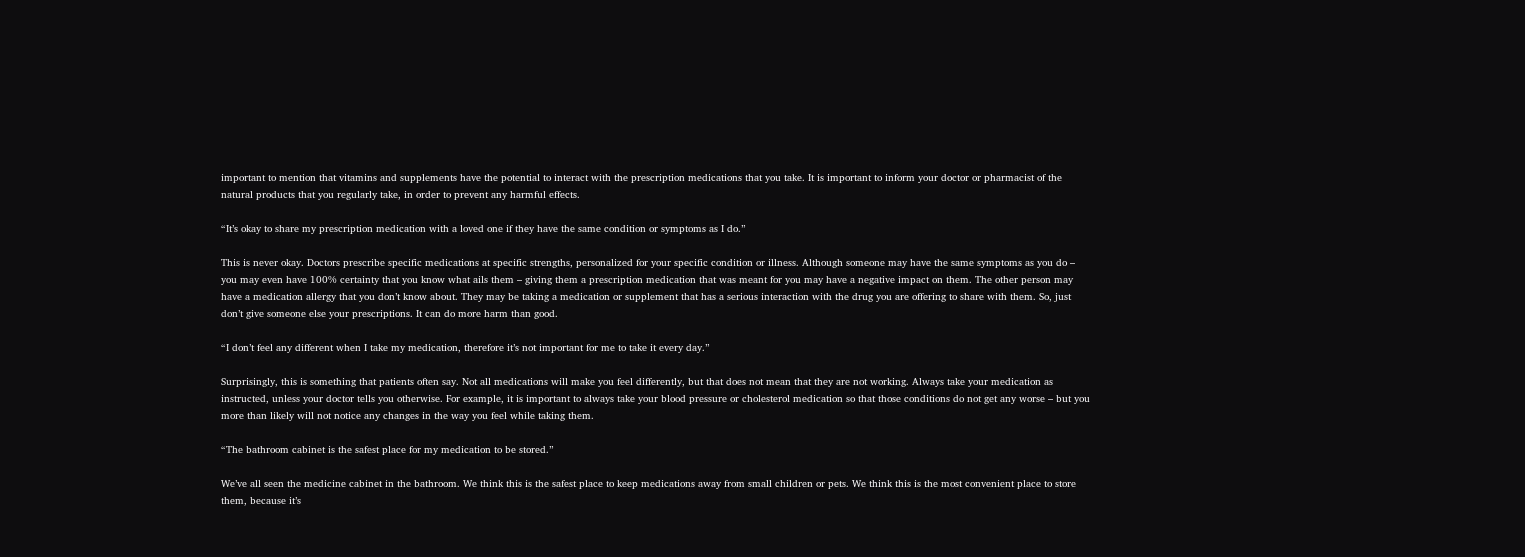important to mention that vitamins and supplements have the potential to interact with the prescription medications that you take. It is important to inform your doctor or pharmacist of the natural products that you regularly take, in order to prevent any harmful effects.

“It’s okay to share my prescription medication with a loved one if they have the same condition or symptoms as I do.”

This is never okay. Doctors prescribe specific medications at specific strengths, personalized for your specific condition or illness. Although someone may have the same symptoms as you do – you may even have 100% certainty that you know what ails them – giving them a prescription medication that was meant for you may have a negative impact on them. The other person may have a medication allergy that you don’t know about. They may be taking a medication or supplement that has a serious interaction with the drug you are offering to share with them. So, just don’t give someone else your prescriptions. It can do more harm than good.

“I don’t feel any different when I take my medication, therefore it’s not important for me to take it every day.”

Surprisingly, this is something that patients often say. Not all medications will make you feel differently, but that does not mean that they are not working. Always take your medication as instructed, unless your doctor tells you otherwise. For example, it is important to always take your blood pressure or cholesterol medication so that those conditions do not get any worse – but you more than likely will not notice any changes in the way you feel while taking them.

“The bathroom cabinet is the safest place for my medication to be stored.”

We’ve all seen the medicine cabinet in the bathroom. We think this is the safest place to keep medications away from small children or pets. We think this is the most convenient place to store them, because it’s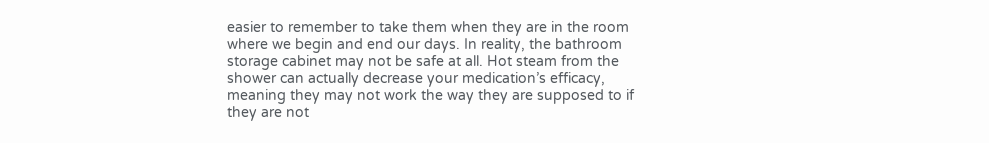easier to remember to take them when they are in the room where we begin and end our days. In reality, the bathroom storage cabinet may not be safe at all. Hot steam from the shower can actually decrease your medication’s efficacy, meaning they may not work the way they are supposed to if they are not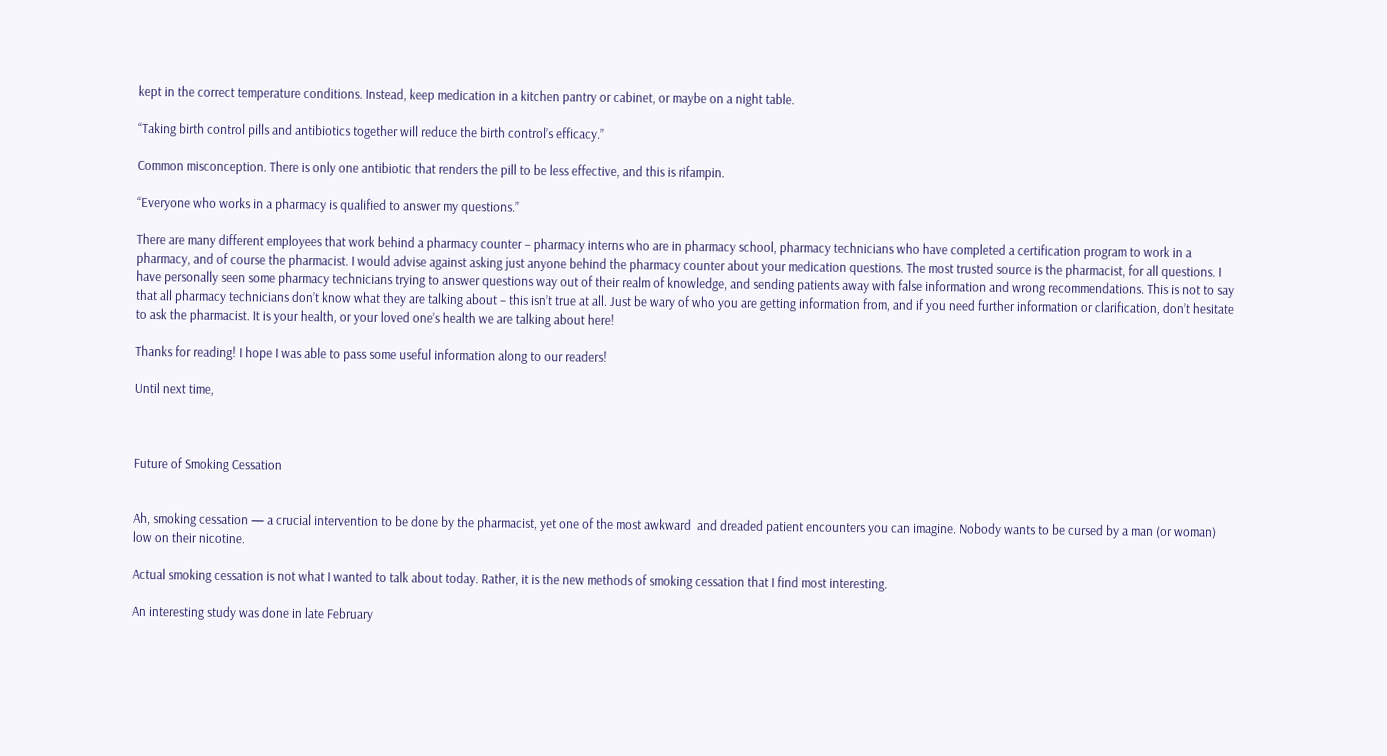kept in the correct temperature conditions. Instead, keep medication in a kitchen pantry or cabinet, or maybe on a night table.

“Taking birth control pills and antibiotics together will reduce the birth control’s efficacy.”

Common misconception. There is only one antibiotic that renders the pill to be less effective, and this is rifampin.

“Everyone who works in a pharmacy is qualified to answer my questions.”

There are many different employees that work behind a pharmacy counter – pharmacy interns who are in pharmacy school, pharmacy technicians who have completed a certification program to work in a pharmacy, and of course the pharmacist. I would advise against asking just anyone behind the pharmacy counter about your medication questions. The most trusted source is the pharmacist, for all questions. I have personally seen some pharmacy technicians trying to answer questions way out of their realm of knowledge, and sending patients away with false information and wrong recommendations. This is not to say that all pharmacy technicians don’t know what they are talking about – this isn’t true at all. Just be wary of who you are getting information from, and if you need further information or clarification, don’t hesitate to ask the pharmacist. It is your health, or your loved one’s health we are talking about here!

Thanks for reading! I hope I was able to pass some useful information along to our readers!

Until next time,



Future of Smoking Cessation


Ah, smoking cessation — a crucial intervention to be done by the pharmacist, yet one of the most awkward  and dreaded patient encounters you can imagine. Nobody wants to be cursed by a man (or woman) low on their nicotine.

Actual smoking cessation is not what I wanted to talk about today. Rather, it is the new methods of smoking cessation that I find most interesting.

An interesting study was done in late February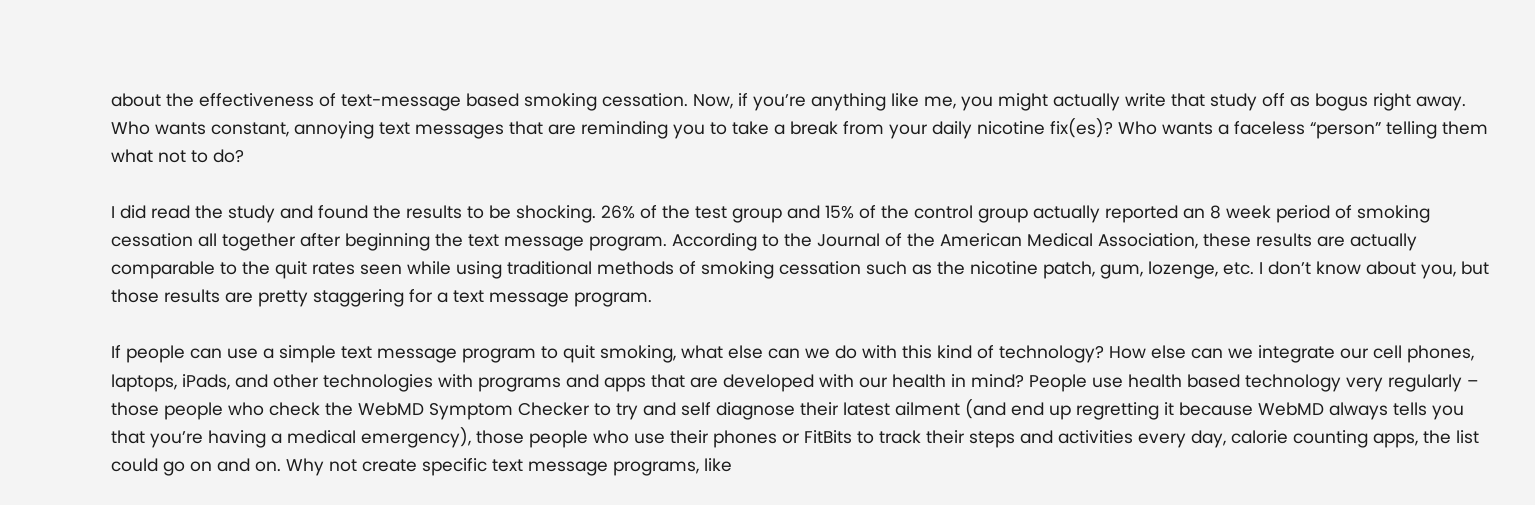about the effectiveness of text-message based smoking cessation. Now, if you’re anything like me, you might actually write that study off as bogus right away. Who wants constant, annoying text messages that are reminding you to take a break from your daily nicotine fix(es)? Who wants a faceless “person” telling them what not to do?

I did read the study and found the results to be shocking. 26% of the test group and 15% of the control group actually reported an 8 week period of smoking cessation all together after beginning the text message program. According to the Journal of the American Medical Association, these results are actually comparable to the quit rates seen while using traditional methods of smoking cessation such as the nicotine patch, gum, lozenge, etc. I don’t know about you, but those results are pretty staggering for a text message program.

If people can use a simple text message program to quit smoking, what else can we do with this kind of technology? How else can we integrate our cell phones, laptops, iPads, and other technologies with programs and apps that are developed with our health in mind? People use health based technology very regularly – those people who check the WebMD Symptom Checker to try and self diagnose their latest ailment (and end up regretting it because WebMD always tells you that you’re having a medical emergency), those people who use their phones or FitBits to track their steps and activities every day, calorie counting apps, the list could go on and on. Why not create specific text message programs, like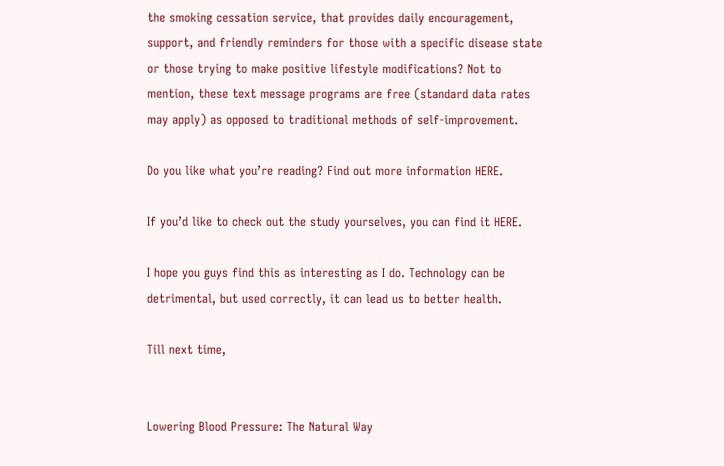the smoking cessation service, that provides daily encouragement, support, and friendly reminders for those with a specific disease state or those trying to make positive lifestyle modifications? Not to mention, these text message programs are free (standard data rates may apply) as opposed to traditional methods of self-improvement.

Do you like what you’re reading? Find out more information HERE.

If you’d like to check out the study yourselves, you can find it HERE.

I hope you guys find this as interesting as I do. Technology can be detrimental, but used correctly, it can lead us to better health.

Till next time,


Lowering Blood Pressure: The Natural Way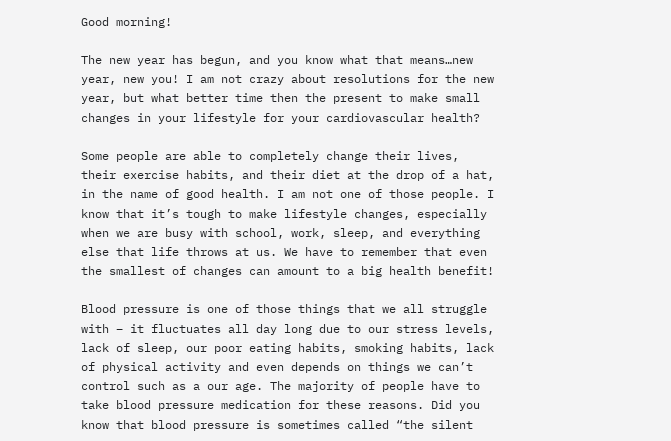Good morning!

The new year has begun, and you know what that means…new year, new you! I am not crazy about resolutions for the new year, but what better time then the present to make small changes in your lifestyle for your cardiovascular health?

Some people are able to completely change their lives, their exercise habits, and their diet at the drop of a hat, in the name of good health. I am not one of those people. I know that it’s tough to make lifestyle changes, especially when we are busy with school, work, sleep, and everything else that life throws at us. We have to remember that even the smallest of changes can amount to a big health benefit!

Blood pressure is one of those things that we all struggle with – it fluctuates all day long due to our stress levels, lack of sleep, our poor eating habits, smoking habits, lack of physical activity and even depends on things we can’t control such as a our age. The majority of people have to take blood pressure medication for these reasons. Did you know that blood pressure is sometimes called “the silent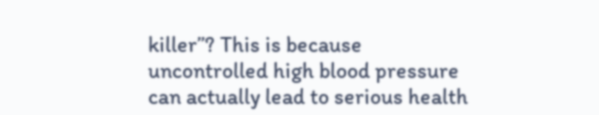killer”? This is because uncontrolled high blood pressure can actually lead to serious health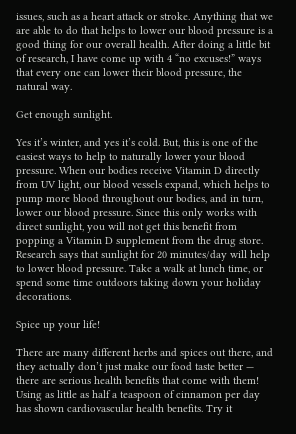issues, such as a heart attack or stroke. Anything that we are able to do that helps to lower our blood pressure is a good thing for our overall health. After doing a little bit of research, I have come up with 4 “no excuses!” ways that every one can lower their blood pressure, the natural way.

Get enough sunlight.

Yes it’s winter, and yes it’s cold. But, this is one of the easiest ways to help to naturally lower your blood pressure. When our bodies receive Vitamin D directly from UV light, our blood vessels expand, which helps to pump more blood throughout our bodies, and in turn, lower our blood pressure. Since this only works with direct sunlight, you will not get this benefit from popping a Vitamin D supplement from the drug store. Research says that sunlight for 20 minutes/day will help to lower blood pressure. Take a walk at lunch time, or spend some time outdoors taking down your holiday decorations.

Spice up your life!

There are many different herbs and spices out there, and they actually don’t just make our food taste better — there are serious health benefits that come with them! Using as little as half a teaspoon of cinnamon per day has shown cardiovascular health benefits. Try it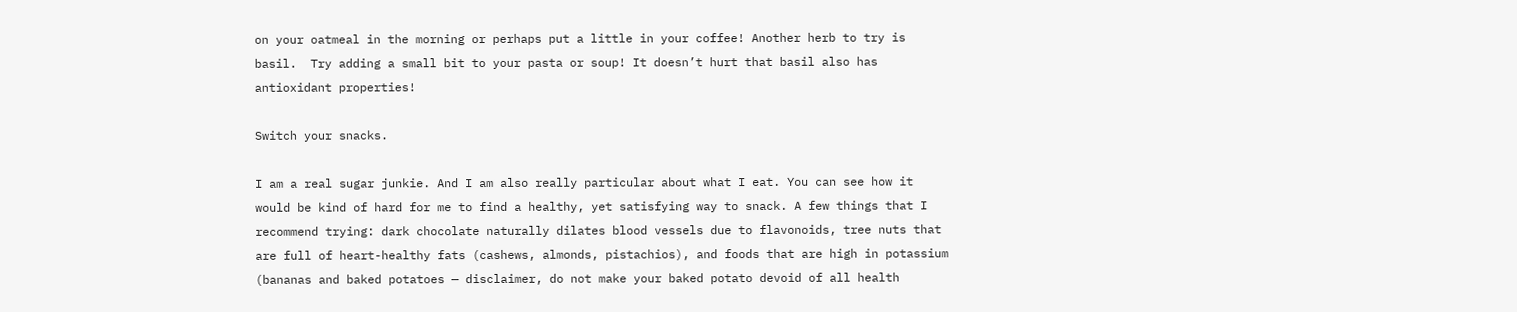on your oatmeal in the morning or perhaps put a little in your coffee! Another herb to try is basil.  Try adding a small bit to your pasta or soup! It doesn’t hurt that basil also has antioxidant properties!

Switch your snacks.

I am a real sugar junkie. And I am also really particular about what I eat. You can see how it would be kind of hard for me to find a healthy, yet satisfying way to snack. A few things that I recommend trying: dark chocolate naturally dilates blood vessels due to flavonoids, tree nuts that are full of heart-healthy fats (cashews, almonds, pistachios), and foods that are high in potassium (bananas and baked potatoes — disclaimer, do not make your baked potato devoid of all health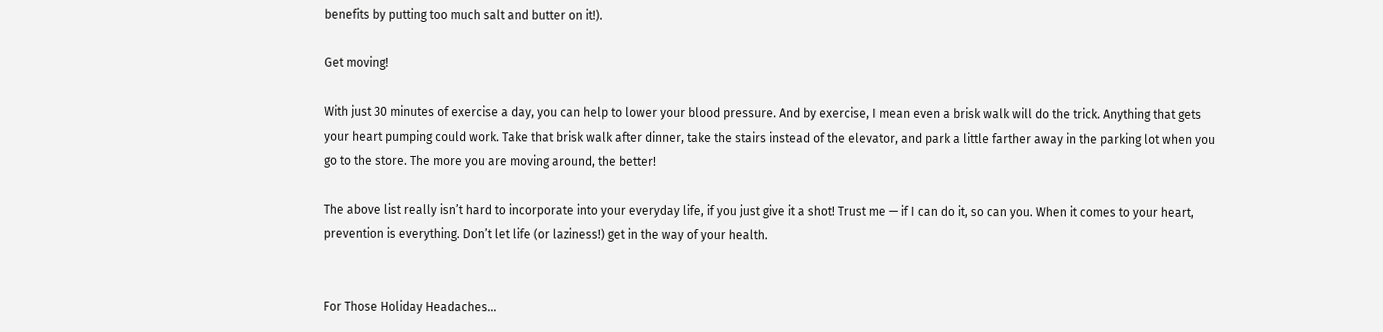benefits by putting too much salt and butter on it!).

Get moving!

With just 30 minutes of exercise a day, you can help to lower your blood pressure. And by exercise, I mean even a brisk walk will do the trick. Anything that gets your heart pumping could work. Take that brisk walk after dinner, take the stairs instead of the elevator, and park a little farther away in the parking lot when you go to the store. The more you are moving around, the better!

The above list really isn’t hard to incorporate into your everyday life, if you just give it a shot! Trust me — if I can do it, so can you. When it comes to your heart, prevention is everything. Don’t let life (or laziness!) get in the way of your health.


For Those Holiday Headaches…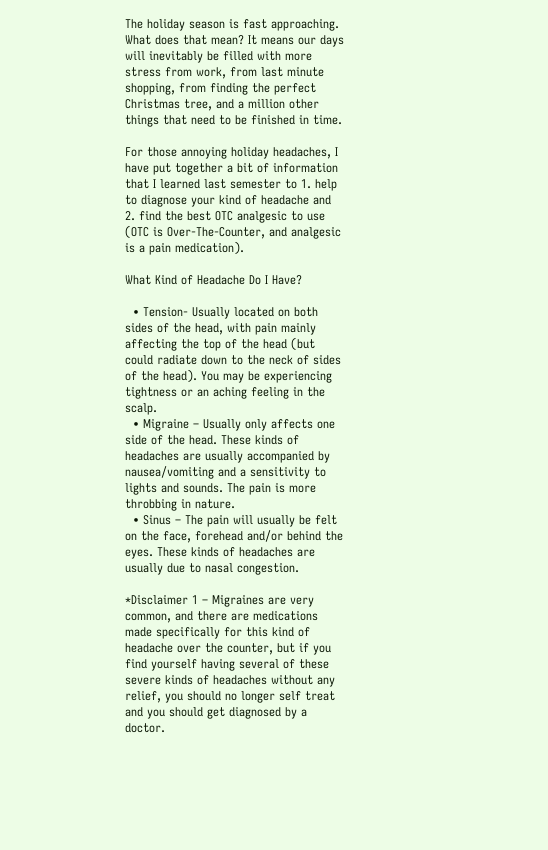The holiday season is fast approaching. What does that mean? It means our days will inevitably be filled with more stress from work, from last minute shopping, from finding the perfect Christmas tree, and a million other things that need to be finished in time.

For those annoying holiday headaches, I have put together a bit of information that I learned last semester to 1. help to diagnose your kind of headache and 2. find the best OTC analgesic to use (OTC is Over-The-Counter, and analgesic is a pain medication).

What Kind of Headache Do I Have?

  • Tension- Usually located on both sides of the head, with pain mainly affecting the top of the head (but could radiate down to the neck of sides of the head). You may be experiencing tightness or an aching feeling in the scalp.
  • Migraine – Usually only affects one side of the head. These kinds of headaches are usually accompanied by nausea/vomiting and a sensitivity to lights and sounds. The pain is more throbbing in nature.
  • Sinus – The pain will usually be felt on the face, forehead and/or behind the eyes. These kinds of headaches are usually due to nasal congestion.

*Disclaimer 1 – Migraines are very common, and there are medications made specifically for this kind of headache over the counter, but if you find yourself having several of these severe kinds of headaches without any relief, you should no longer self treat and you should get diagnosed by a doctor.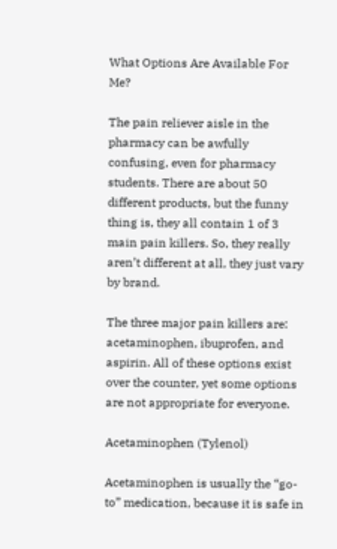What Options Are Available For Me?

The pain reliever aisle in the pharmacy can be awfully confusing, even for pharmacy students. There are about 50 different products, but the funny thing is, they all contain 1 of 3 main pain killers. So, they really aren’t different at all, they just vary by brand.

The three major pain killers are: acetaminophen, ibuprofen, and aspirin. All of these options exist over the counter, yet some options are not appropriate for everyone.

Acetaminophen (Tylenol)

Acetaminophen is usually the “go-to” medication, because it is safe in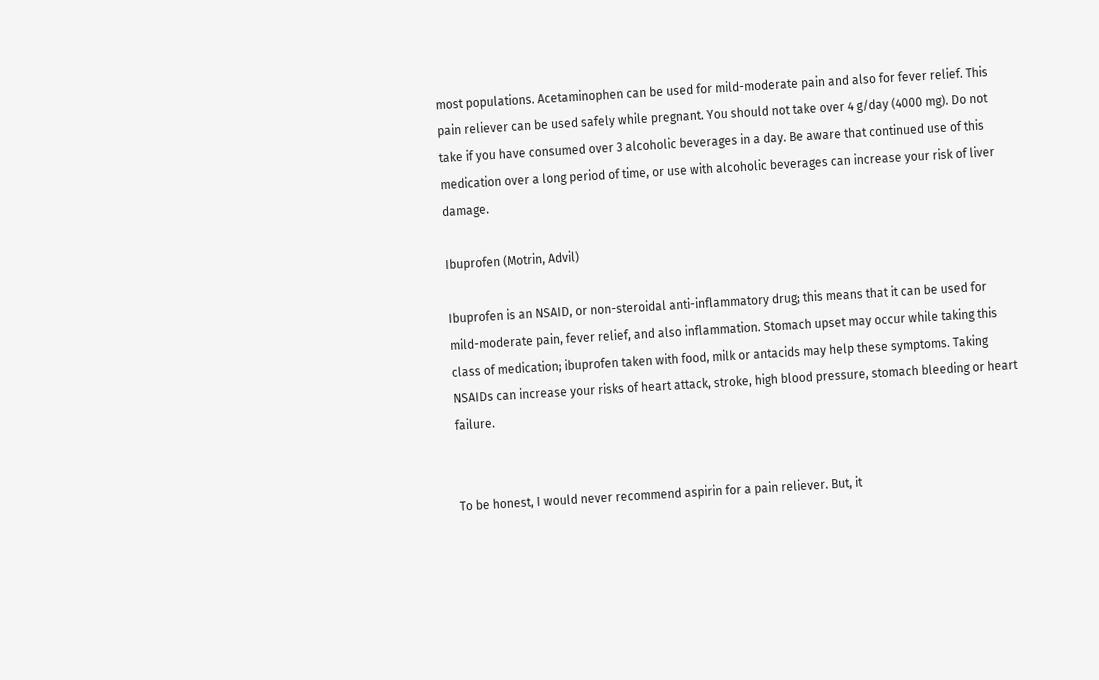most populations. Acetaminophen can be used for mild-moderate pain and also for fever relief. This pain reliever can be used safely while pregnant. You should not take over 4 g/day (4000 mg). Do not take if you have consumed over 3 alcoholic beverages in a day. Be aware that continued use of this medication over a long period of time, or use with alcoholic beverages can increase your risk of liver damage.

Ibuprofen (Motrin, Advil)

Ibuprofen is an NSAID, or non-steroidal anti-inflammatory drug; this means that it can be used for mild-moderate pain, fever relief, and also inflammation. Stomach upset may occur while taking this class of medication; ibuprofen taken with food, milk or antacids may help these symptoms. Taking NSAIDs can increase your risks of heart attack, stroke, high blood pressure, stomach bleeding or heart failure.


To be honest, I would never recommend aspirin for a pain reliever. But, it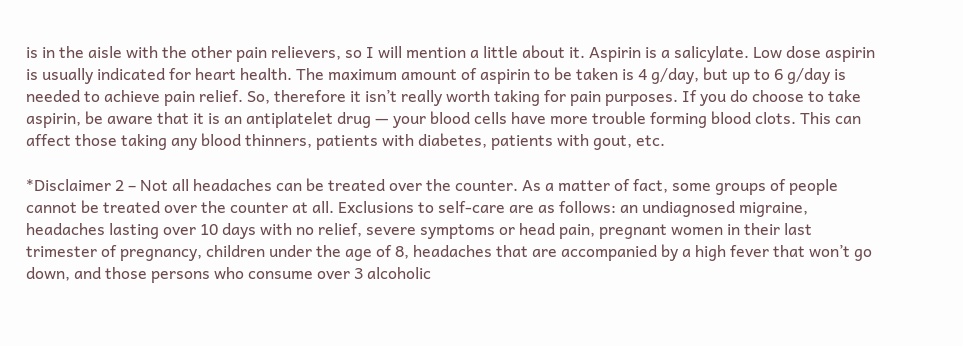is in the aisle with the other pain relievers, so I will mention a little about it. Aspirin is a salicylate. Low dose aspirin is usually indicated for heart health. The maximum amount of aspirin to be taken is 4 g/day, but up to 6 g/day is needed to achieve pain relief. So, therefore it isn’t really worth taking for pain purposes. If you do choose to take aspirin, be aware that it is an antiplatelet drug — your blood cells have more trouble forming blood clots. This can affect those taking any blood thinners, patients with diabetes, patients with gout, etc.

*Disclaimer 2 – Not all headaches can be treated over the counter. As a matter of fact, some groups of people cannot be treated over the counter at all. Exclusions to self-care are as follows: an undiagnosed migraine, headaches lasting over 10 days with no relief, severe symptoms or head pain, pregnant women in their last trimester of pregnancy, children under the age of 8, headaches that are accompanied by a high fever that won’t go down, and those persons who consume over 3 alcoholic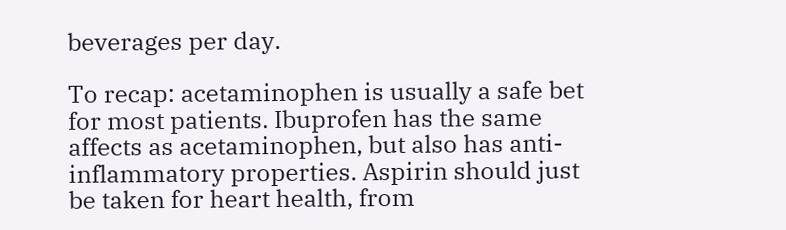beverages per day.

To recap: acetaminophen is usually a safe bet for most patients. Ibuprofen has the same affects as acetaminophen, but also has anti-inflammatory properties. Aspirin should just be taken for heart health, from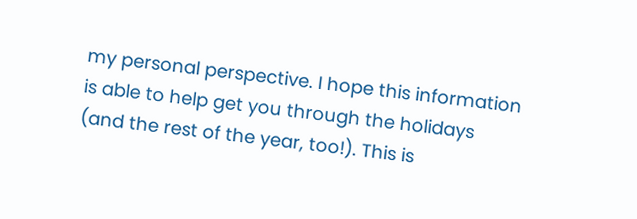my personal perspective. I hope this information is able to help get you through the holidays (and the rest of the year, too!). This is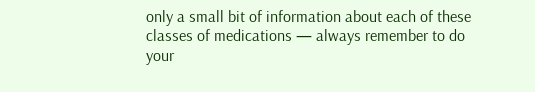only a small bit of information about each of these classes of medications — always remember to do your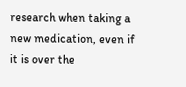research when taking a new medication, even if it is over the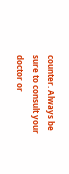counter. Always be sure to consult your doctor or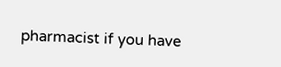pharmacist if you have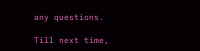any questions.

Till next time,